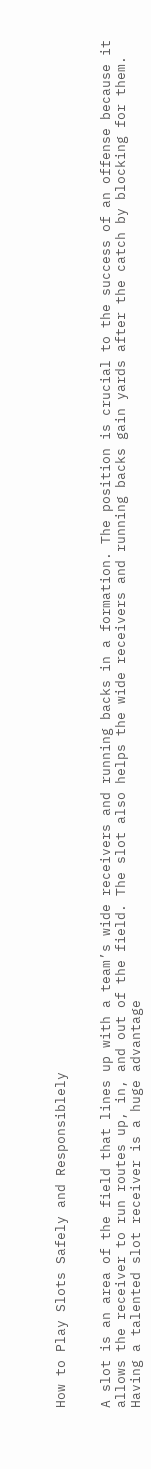How to Play Slots Safely and Responsiblely


A slot is an area of the field that lines up with a team’s wide receivers and running backs in a formation. The position is crucial to the success of an offense because it allows the receiver to run routes up, in, and out of the field. The slot also helps the wide receivers and running backs gain yards after the catch by blocking for them. Having a talented slot receiver is a huge advantage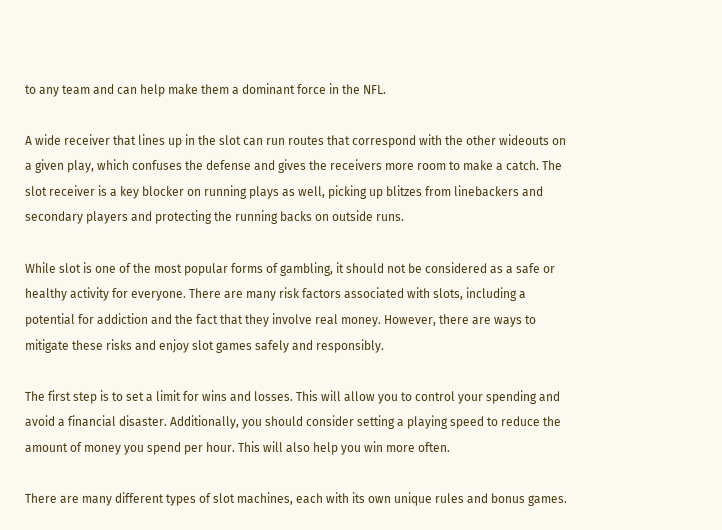to any team and can help make them a dominant force in the NFL.

A wide receiver that lines up in the slot can run routes that correspond with the other wideouts on a given play, which confuses the defense and gives the receivers more room to make a catch. The slot receiver is a key blocker on running plays as well, picking up blitzes from linebackers and secondary players and protecting the running backs on outside runs.

While slot is one of the most popular forms of gambling, it should not be considered as a safe or healthy activity for everyone. There are many risk factors associated with slots, including a potential for addiction and the fact that they involve real money. However, there are ways to mitigate these risks and enjoy slot games safely and responsibly.

The first step is to set a limit for wins and losses. This will allow you to control your spending and avoid a financial disaster. Additionally, you should consider setting a playing speed to reduce the amount of money you spend per hour. This will also help you win more often.

There are many different types of slot machines, each with its own unique rules and bonus games.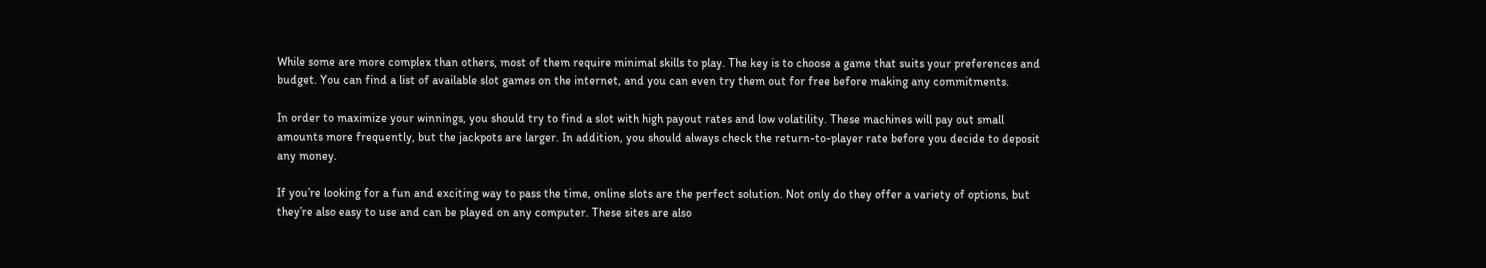While some are more complex than others, most of them require minimal skills to play. The key is to choose a game that suits your preferences and budget. You can find a list of available slot games on the internet, and you can even try them out for free before making any commitments.

In order to maximize your winnings, you should try to find a slot with high payout rates and low volatility. These machines will pay out small amounts more frequently, but the jackpots are larger. In addition, you should always check the return-to-player rate before you decide to deposit any money.

If you’re looking for a fun and exciting way to pass the time, online slots are the perfect solution. Not only do they offer a variety of options, but they’re also easy to use and can be played on any computer. These sites are also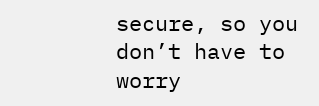secure, so you don’t have to worry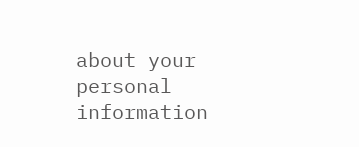about your personal information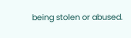being stolen or abused.